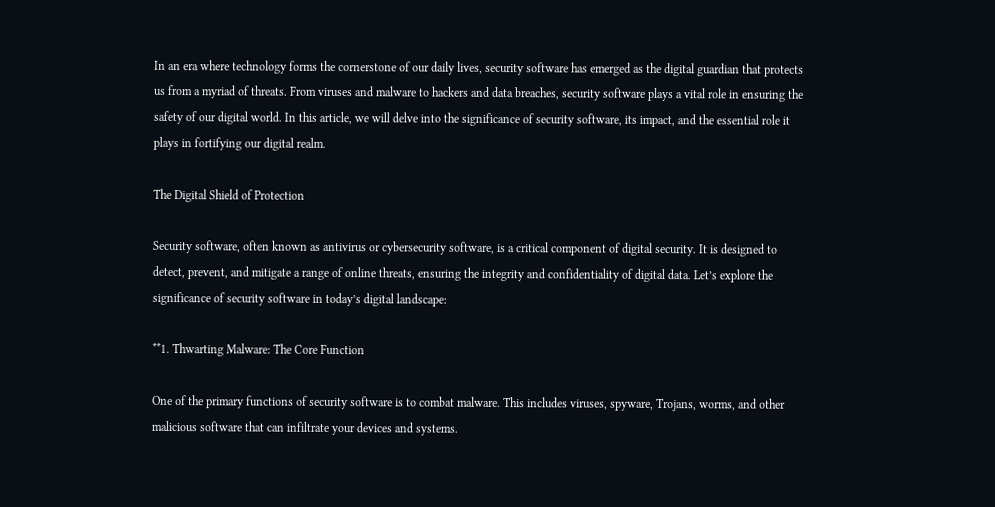In an era where technology forms the cornerstone of our daily lives, security software has emerged as the digital guardian that protects us from a myriad of threats. From viruses and malware to hackers and data breaches, security software plays a vital role in ensuring the safety of our digital world. In this article, we will delve into the significance of security software, its impact, and the essential role it plays in fortifying our digital realm.

The Digital Shield of Protection

Security software, often known as antivirus or cybersecurity software, is a critical component of digital security. It is designed to detect, prevent, and mitigate a range of online threats, ensuring the integrity and confidentiality of digital data. Let’s explore the significance of security software in today’s digital landscape:

**1. Thwarting Malware: The Core Function

One of the primary functions of security software is to combat malware. This includes viruses, spyware, Trojans, worms, and other malicious software that can infiltrate your devices and systems.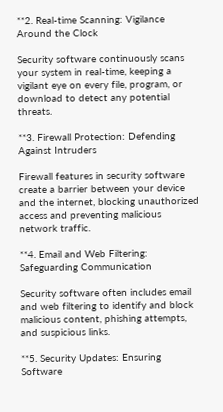**2. Real-time Scanning: Vigilance Around the Clock

Security software continuously scans your system in real-time, keeping a vigilant eye on every file, program, or download to detect any potential threats.

**3. Firewall Protection: Defending Against Intruders

Firewall features in security software create a barrier between your device and the internet, blocking unauthorized access and preventing malicious network traffic.

**4. Email and Web Filtering: Safeguarding Communication

Security software often includes email and web filtering to identify and block malicious content, phishing attempts, and suspicious links.

**5. Security Updates: Ensuring Software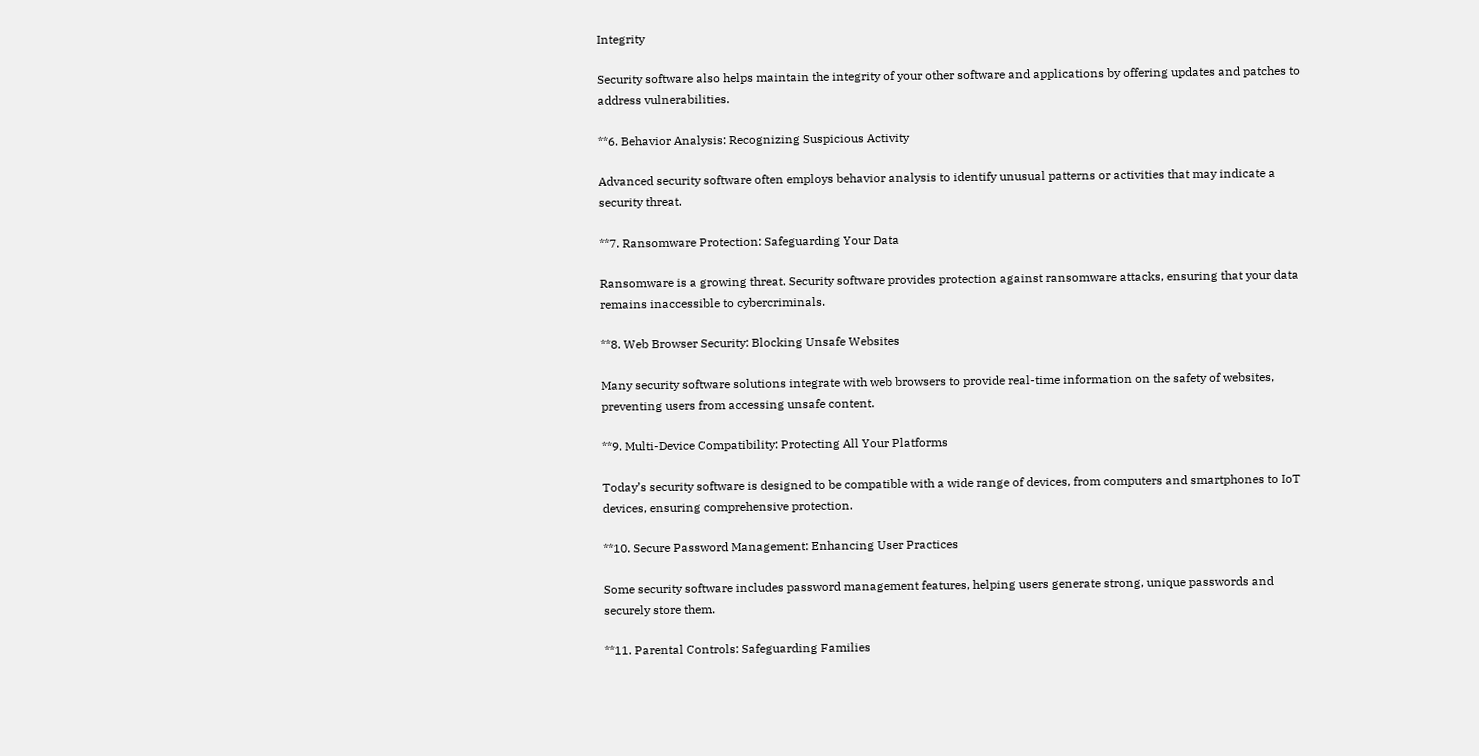Integrity

Security software also helps maintain the integrity of your other software and applications by offering updates and patches to address vulnerabilities.

**6. Behavior Analysis: Recognizing Suspicious Activity

Advanced security software often employs behavior analysis to identify unusual patterns or activities that may indicate a security threat.

**7. Ransomware Protection: Safeguarding Your Data

Ransomware is a growing threat. Security software provides protection against ransomware attacks, ensuring that your data remains inaccessible to cybercriminals.

**8. Web Browser Security: Blocking Unsafe Websites

Many security software solutions integrate with web browsers to provide real-time information on the safety of websites, preventing users from accessing unsafe content.

**9. Multi-Device Compatibility: Protecting All Your Platforms

Today’s security software is designed to be compatible with a wide range of devices, from computers and smartphones to IoT devices, ensuring comprehensive protection.

**10. Secure Password Management: Enhancing User Practices

Some security software includes password management features, helping users generate strong, unique passwords and securely store them.

**11. Parental Controls: Safeguarding Families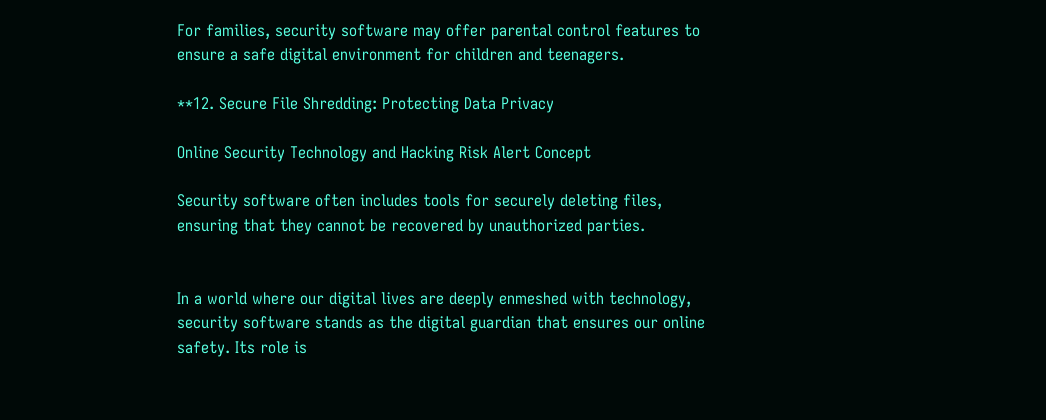For families, security software may offer parental control features to ensure a safe digital environment for children and teenagers.

**12. Secure File Shredding: Protecting Data Privacy

Online Security Technology and Hacking Risk Alert Concept

Security software often includes tools for securely deleting files, ensuring that they cannot be recovered by unauthorized parties.


In a world where our digital lives are deeply enmeshed with technology, security software stands as the digital guardian that ensures our online safety. Its role is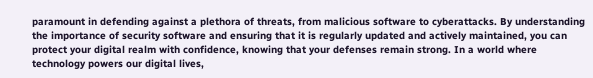paramount in defending against a plethora of threats, from malicious software to cyberattacks. By understanding the importance of security software and ensuring that it is regularly updated and actively maintained, you can protect your digital realm with confidence, knowing that your defenses remain strong. In a world where technology powers our digital lives,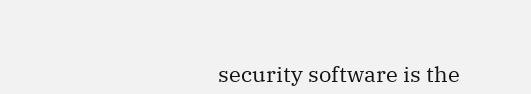security software is the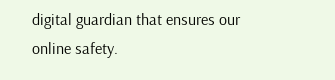digital guardian that ensures our online safety.